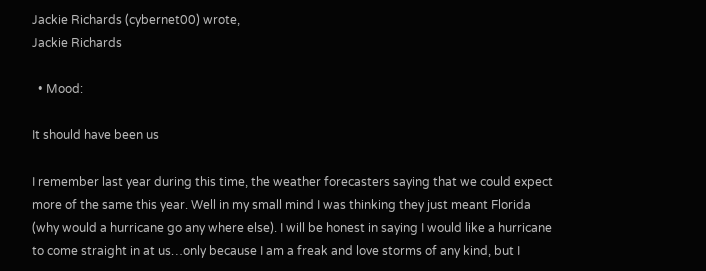Jackie Richards (cybernet00) wrote,
Jackie Richards

  • Mood:

It should have been us

I remember last year during this time, the weather forecasters saying that we could expect more of the same this year. Well in my small mind I was thinking they just meant Florida (why would a hurricane go any where else). I will be honest in saying I would like a hurricane to come straight in at us…only because I am a freak and love storms of any kind, but I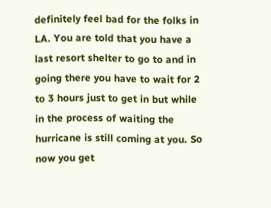definitely feel bad for the folks in LA. You are told that you have a last resort shelter to go to and in going there you have to wait for 2 to 3 hours just to get in but while in the process of waiting the hurricane is still coming at you. So now you get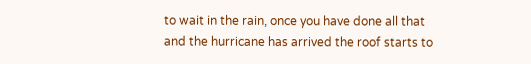to wait in the rain, once you have done all that and the hurricane has arrived the roof starts to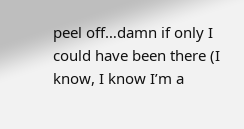peel off…damn if only I could have been there (I know, I know I’m a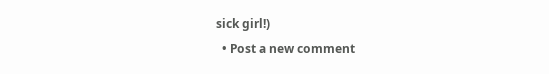sick girl!)
  • Post a new comment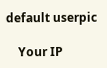default userpic

    Your IP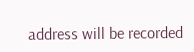address will be recorded